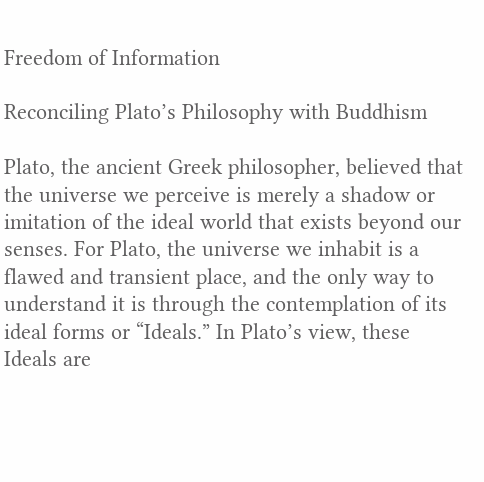Freedom of Information

Reconciling Plato’s Philosophy with Buddhism

Plato, the ancient Greek philosopher, believed that the universe we perceive is merely a shadow or imitation of the ideal world that exists beyond our senses. For Plato, the universe we inhabit is a flawed and transient place, and the only way to understand it is through the contemplation of its ideal forms or “Ideals.” In Plato’s view, these Ideals are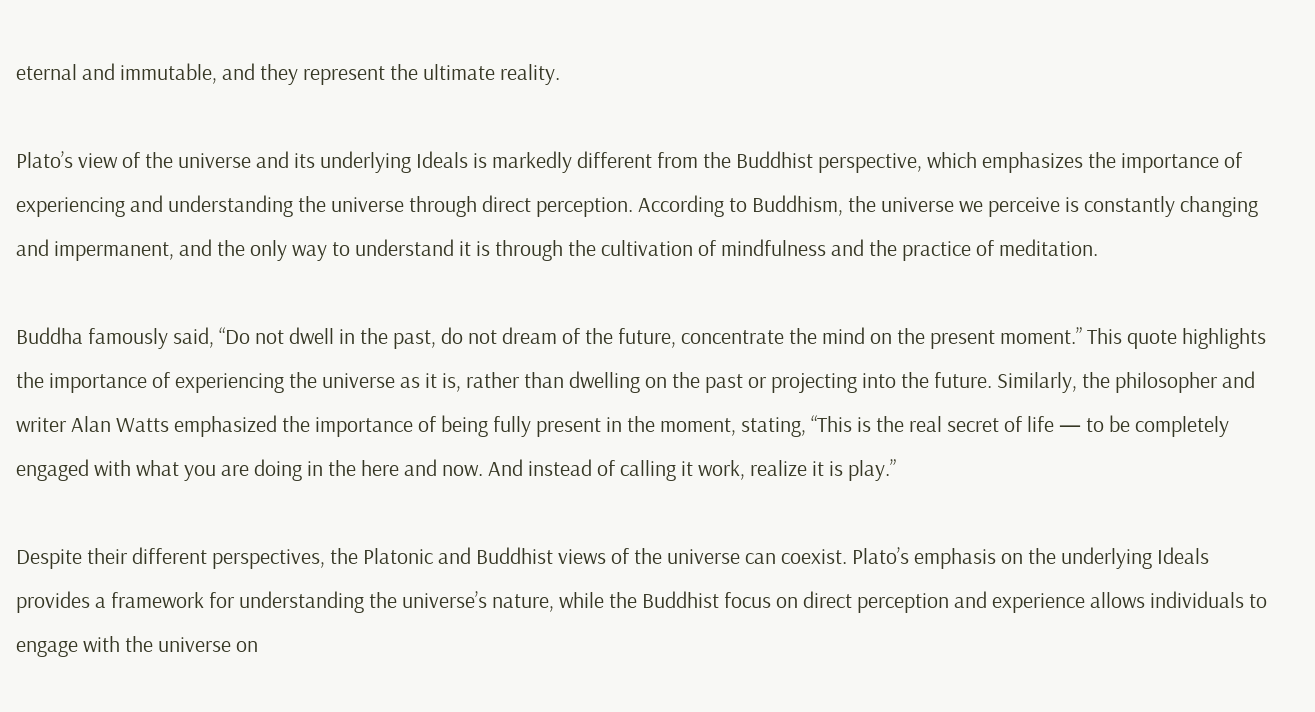eternal and immutable, and they represent the ultimate reality.

Plato’s view of the universe and its underlying Ideals is markedly different from the Buddhist perspective, which emphasizes the importance of experiencing and understanding the universe through direct perception. According to Buddhism, the universe we perceive is constantly changing and impermanent, and the only way to understand it is through the cultivation of mindfulness and the practice of meditation.

Buddha famously said, “Do not dwell in the past, do not dream of the future, concentrate the mind on the present moment.” This quote highlights the importance of experiencing the universe as it is, rather than dwelling on the past or projecting into the future. Similarly, the philosopher and writer Alan Watts emphasized the importance of being fully present in the moment, stating, “This is the real secret of life — to be completely engaged with what you are doing in the here and now. And instead of calling it work, realize it is play.”

Despite their different perspectives, the Platonic and Buddhist views of the universe can coexist. Plato’s emphasis on the underlying Ideals provides a framework for understanding the universe’s nature, while the Buddhist focus on direct perception and experience allows individuals to engage with the universe on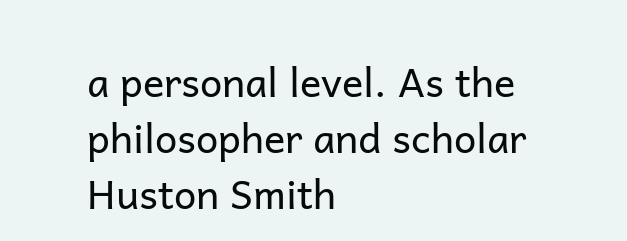a personal level. As the philosopher and scholar Huston Smith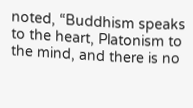noted, “Buddhism speaks to the heart, Platonism to the mind, and there is no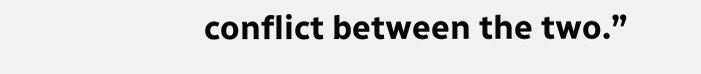conflict between the two.”